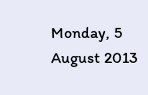Monday, 5 August 2013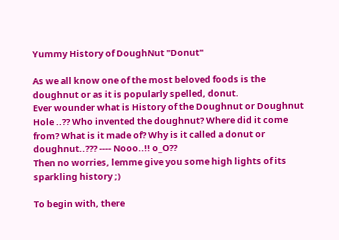Yummy History of DoughNut "Donut"

As we all know one of the most beloved foods is the doughnut or as it is popularly spelled, donut.
Ever wounder what is History of the Doughnut or Doughnut Hole ..?? Who invented the doughnut? Where did it come from? What is it made of? Why is it called a donut or doughnut..??? ---- Nooo..!! o_O??
Then no worries, lemme give you some high lights of its sparkling history ;)

To begin with, there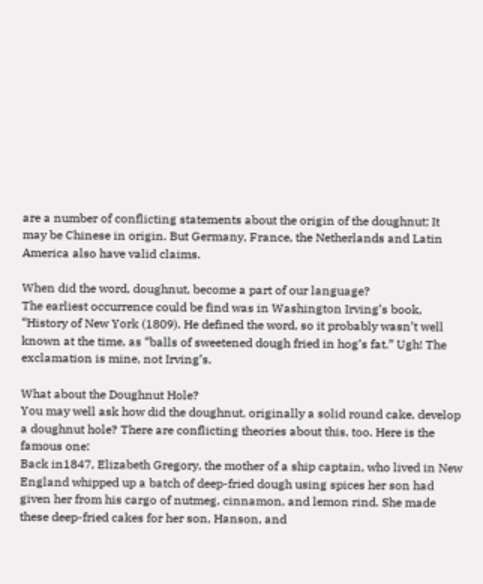are a number of conflicting statements about the origin of the doughnut; It may be Chinese in origin. But Germany, France, the Netherlands and Latin America also have valid claims.

When did the word, doughnut, become a part of our language?
The earliest occurrence could be find was in Washington Irving’s book, “History of New York (1809). He defined the word, so it probably wasn’t well known at the time, as “balls of sweetened dough fried in hog’s fat.” Ugh! The exclamation is mine, not Irving’s.

What about the Doughnut Hole?
You may well ask how did the doughnut, originally a solid round cake, develop a doughnut hole? There are conflicting theories about this, too. Here is the famous one:
Back in1847, Elizabeth Gregory, the mother of a ship captain, who lived in New England whipped up a batch of deep-fried dough using spices her son had given her from his cargo of nutmeg, cinnamon, and lemon rind. She made these deep-fried cakes for her son, Hanson, and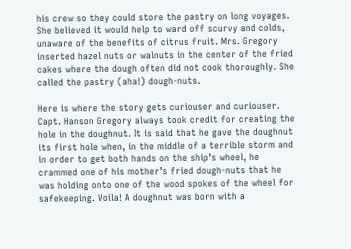his crew so they could store the pastry on long voyages. She believed it would help to ward off scurvy and colds, unaware of the benefits of citrus fruit. Mrs. Gregory inserted hazel nuts or walnuts in the center of the fried cakes where the dough often did not cook thoroughly. She called the pastry (aha!) dough-nuts.

Here is where the story gets curiouser and curiouser. Capt. Hanson Gregory always took credit for creating the hole in the doughnut. It is said that he gave the doughnut its first hole when, in the middle of a terrible storm and in order to get both hands on the ship’s wheel, he crammed one of his mother’s fried dough-nuts that he was holding onto one of the wood spokes of the wheel for safekeeping. Voila! A doughnut was born with a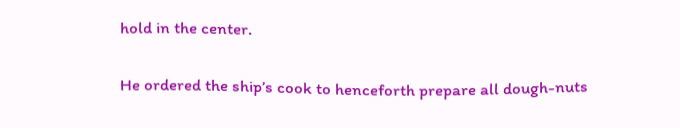hold in the center.

He ordered the ship’s cook to henceforth prepare all dough-nuts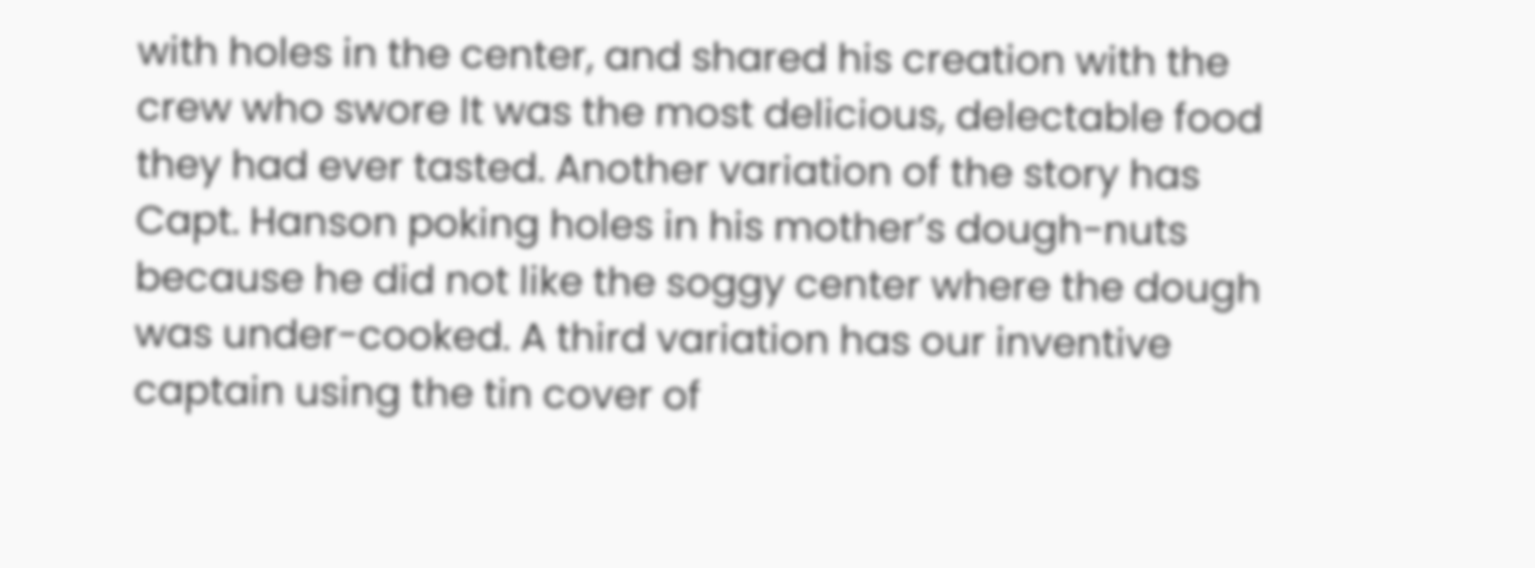with holes in the center, and shared his creation with the crew who swore It was the most delicious, delectable food they had ever tasted. Another variation of the story has Capt. Hanson poking holes in his mother’s dough-nuts because he did not like the soggy center where the dough was under-cooked. A third variation has our inventive captain using the tin cover of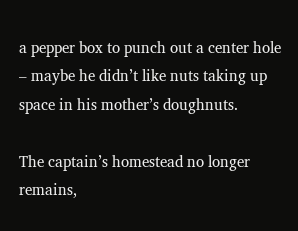a pepper box to punch out a center hole – maybe he didn’t like nuts taking up space in his mother’s doughnuts.

The captain’s homestead no longer remains,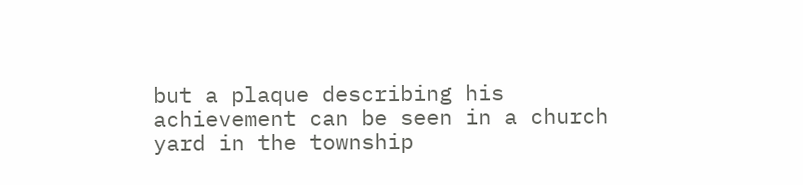but a plaque describing his achievement can be seen in a church yard in the township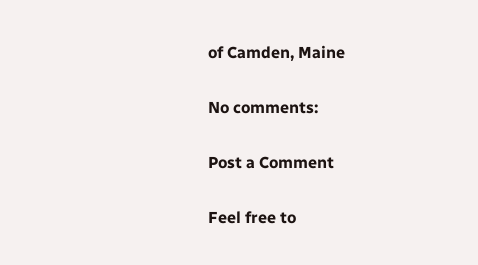of Camden, Maine

No comments:

Post a Comment

Feel free to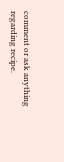comment or ask anything regarding recipe.